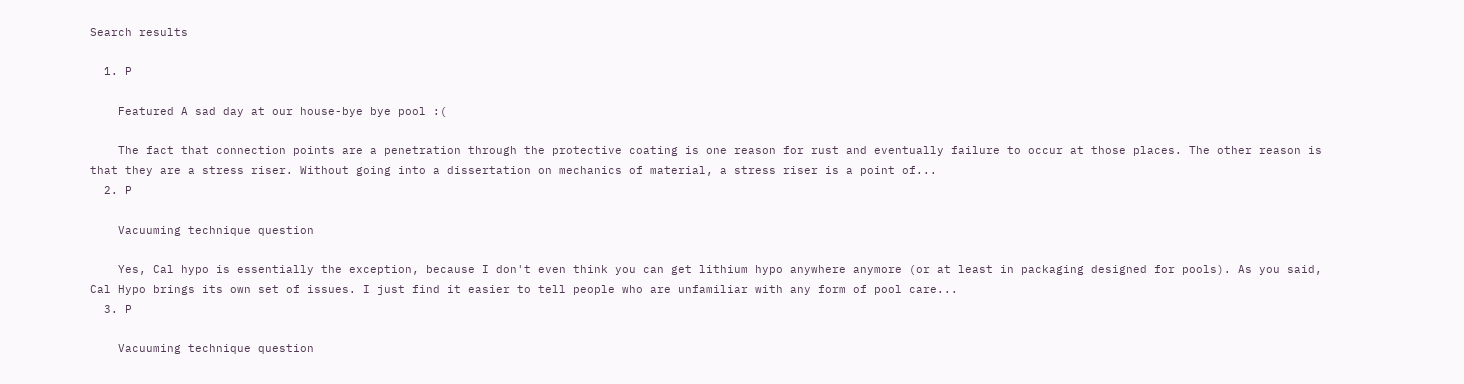Search results

  1. P

    Featured A sad day at our house-bye bye pool :(

    The fact that connection points are a penetration through the protective coating is one reason for rust and eventually failure to occur at those places. The other reason is that they are a stress riser. Without going into a dissertation on mechanics of material, a stress riser is a point of...
  2. P

    Vacuuming technique question

    Yes, Cal hypo is essentially the exception, because I don't even think you can get lithium hypo anywhere anymore (or at least in packaging designed for pools). As you said, Cal Hypo brings its own set of issues. I just find it easier to tell people who are unfamiliar with any form of pool care...
  3. P

    Vacuuming technique question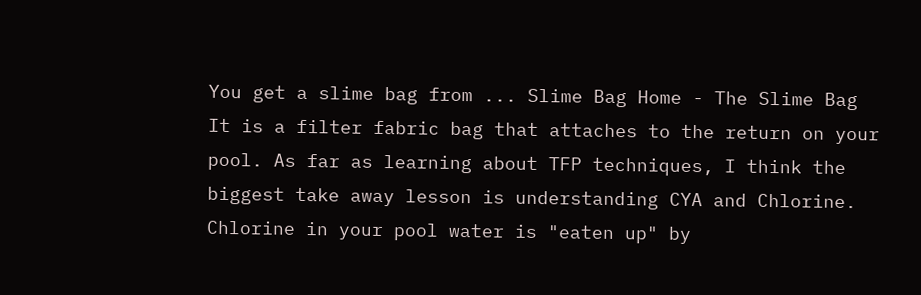You get a slime bag from ... Slime Bag Home - The Slime Bag It is a filter fabric bag that attaches to the return on your pool. As far as learning about TFP techniques, I think the biggest take away lesson is understanding CYA and Chlorine. Chlorine in your pool water is "eaten up" by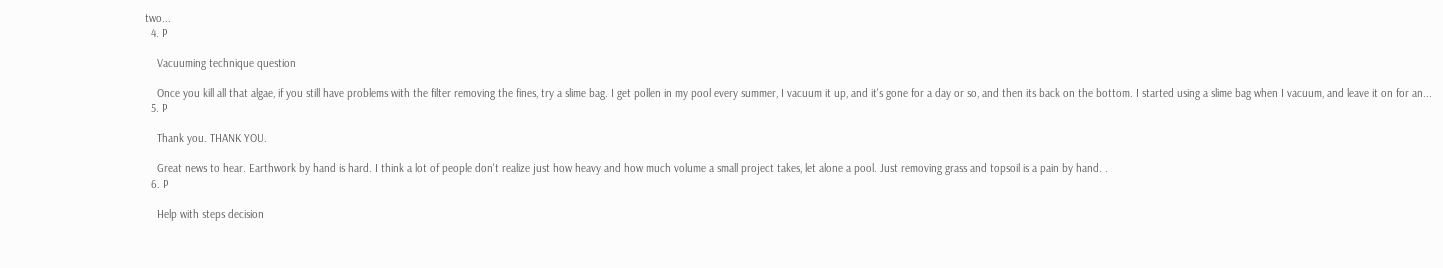two...
  4. P

    Vacuuming technique question

    Once you kill all that algae, if you still have problems with the filter removing the fines, try a slime bag. I get pollen in my pool every summer, I vacuum it up, and it's gone for a day or so, and then its back on the bottom. I started using a slime bag when I vacuum, and leave it on for an...
  5. P

    Thank you. THANK YOU.

    Great news to hear. Earthwork by hand is hard. I think a lot of people don't realize just how heavy and how much volume a small project takes, let alone a pool. Just removing grass and topsoil is a pain by hand. .
  6. P

    Help with steps decision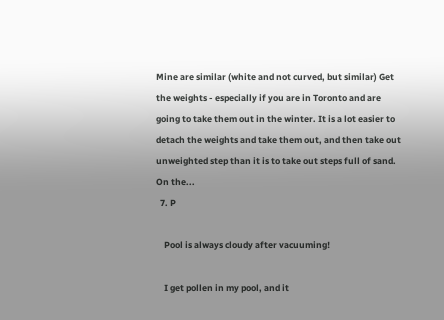Mine are similar (white and not curved, but similar) Get the weights - especially if you are in Toronto and are going to take them out in the winter. It is a lot easier to detach the weights and take them out, and then take out unweighted step than it is to take out steps full of sand. On the...
  7. P

    Pool is always cloudy after vacuuming!

    I get pollen in my pool, and it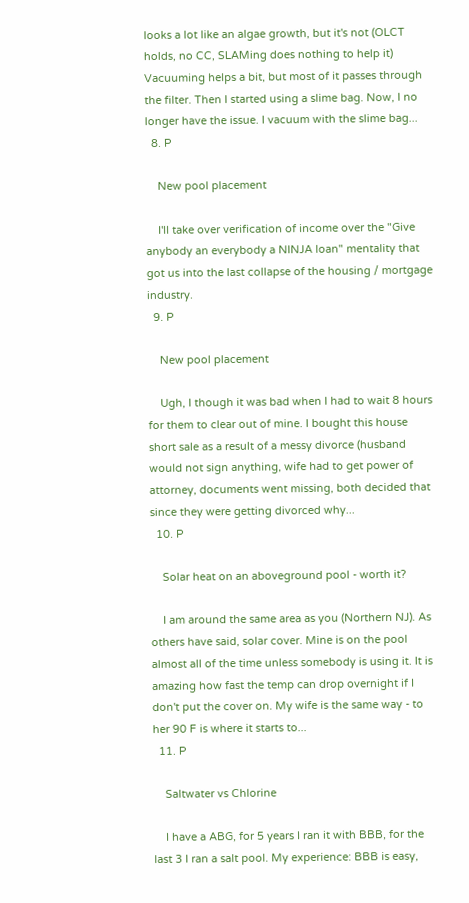looks a lot like an algae growth, but it's not (OLCT holds, no CC, SLAMing does nothing to help it) Vacuuming helps a bit, but most of it passes through the filter. Then I started using a slime bag. Now, I no longer have the issue. I vacuum with the slime bag...
  8. P

    New pool placement

    I'll take over verification of income over the "Give anybody an everybody a NINJA loan" mentality that got us into the last collapse of the housing / mortgage industry.
  9. P

    New pool placement

    Ugh, I though it was bad when I had to wait 8 hours for them to clear out of mine. I bought this house short sale as a result of a messy divorce (husband would not sign anything, wife had to get power of attorney, documents went missing, both decided that since they were getting divorced why...
  10. P

    Solar heat on an aboveground pool - worth it?

    I am around the same area as you (Northern NJ). As others have said, solar cover. Mine is on the pool almost all of the time unless somebody is using it. It is amazing how fast the temp can drop overnight if I don't put the cover on. My wife is the same way - to her 90 F is where it starts to...
  11. P

    Saltwater vs Chlorine

    I have a ABG, for 5 years I ran it with BBB, for the last 3 I ran a salt pool. My experience: BBB is easy,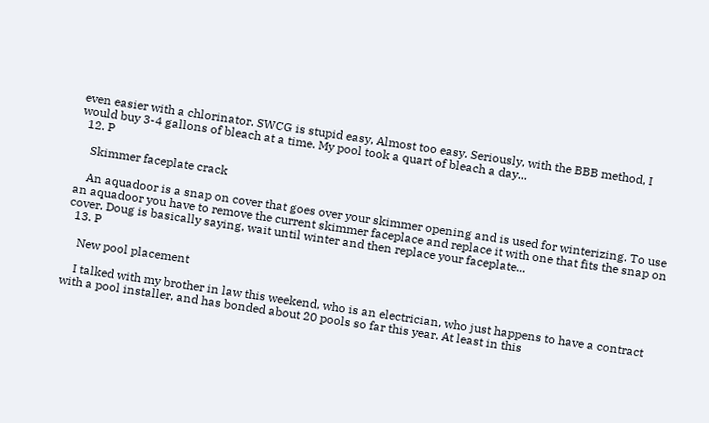even easier with a chlorinator. SWCG is stupid easy, Almost too easy. Seriously, with the BBB method, I would buy 3-4 gallons of bleach at a time. My pool took a quart of bleach a day...
  12. P

    Skimmer faceplate crack

    An aquadoor is a snap on cover that goes over your skimmer opening and is used for winterizing. To use an aquadoor you have to remove the current skimmer faceplace and replace it with one that fits the snap on cover. Doug is basically saying, wait until winter and then replace your faceplate...
  13. P

    New pool placement

    I talked with my brother in law this weekend, who is an electrician, who just happens to have a contract with a pool installer, and has bonded about 20 pools so far this year. At least in this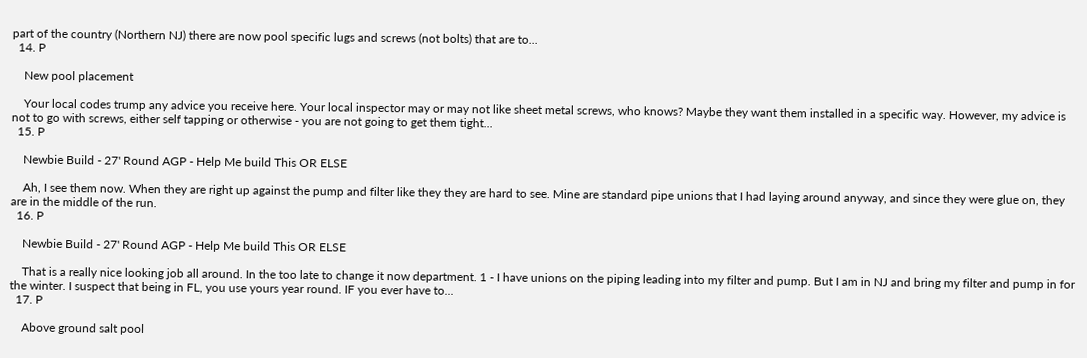part of the country (Northern NJ) there are now pool specific lugs and screws (not bolts) that are to...
  14. P

    New pool placement

    Your local codes trump any advice you receive here. Your local inspector may or may not like sheet metal screws, who knows? Maybe they want them installed in a specific way. However, my advice is not to go with screws, either self tapping or otherwise - you are not going to get them tight...
  15. P

    Newbie Build - 27' Round AGP - Help Me build This OR ELSE

    Ah, I see them now. When they are right up against the pump and filter like they they are hard to see. Mine are standard pipe unions that I had laying around anyway, and since they were glue on, they are in the middle of the run.
  16. P

    Newbie Build - 27' Round AGP - Help Me build This OR ELSE

    That is a really nice looking job all around. In the too late to change it now department. 1 - I have unions on the piping leading into my filter and pump. But I am in NJ and bring my filter and pump in for the winter. I suspect that being in FL, you use yours year round. IF you ever have to...
  17. P

    Above ground salt pool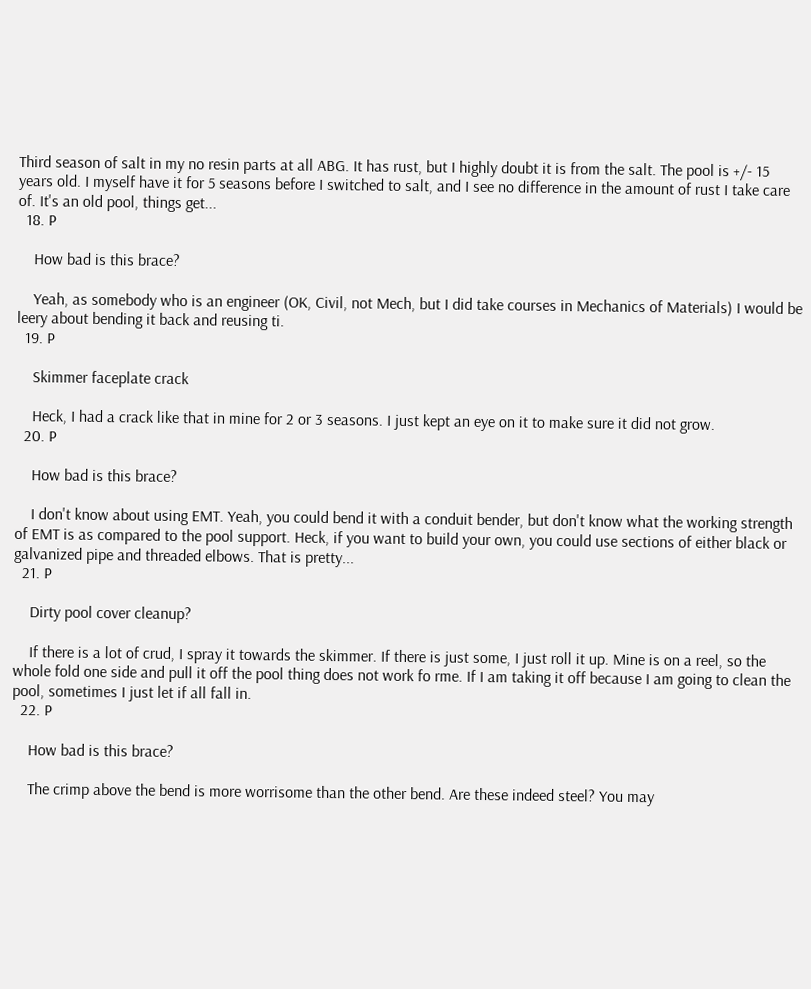Third season of salt in my no resin parts at all ABG. It has rust, but I highly doubt it is from the salt. The pool is +/- 15 years old. I myself have it for 5 seasons before I switched to salt, and I see no difference in the amount of rust I take care of. It's an old pool, things get...
  18. P

    How bad is this brace?

    Yeah, as somebody who is an engineer (OK, Civil, not Mech, but I did take courses in Mechanics of Materials) I would be leery about bending it back and reusing ti.
  19. P

    Skimmer faceplate crack

    Heck, I had a crack like that in mine for 2 or 3 seasons. I just kept an eye on it to make sure it did not grow.
  20. P

    How bad is this brace?

    I don't know about using EMT. Yeah, you could bend it with a conduit bender, but don't know what the working strength of EMT is as compared to the pool support. Heck, if you want to build your own, you could use sections of either black or galvanized pipe and threaded elbows. That is pretty...
  21. P

    Dirty pool cover cleanup?

    If there is a lot of crud, I spray it towards the skimmer. If there is just some, I just roll it up. Mine is on a reel, so the whole fold one side and pull it off the pool thing does not work fo rme. If I am taking it off because I am going to clean the pool, sometimes I just let if all fall in.
  22. P

    How bad is this brace?

    The crimp above the bend is more worrisome than the other bend. Are these indeed steel? You may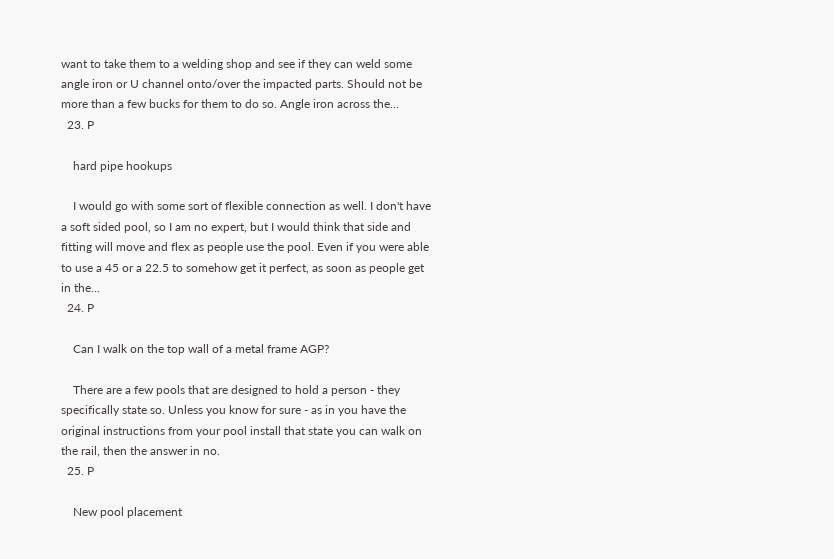want to take them to a welding shop and see if they can weld some angle iron or U channel onto/over the impacted parts. Should not be more than a few bucks for them to do so. Angle iron across the...
  23. P

    hard pipe hookups

    I would go with some sort of flexible connection as well. I don't have a soft sided pool, so I am no expert, but I would think that side and fitting will move and flex as people use the pool. Even if you were able to use a 45 or a 22.5 to somehow get it perfect, as soon as people get in the...
  24. P

    Can I walk on the top wall of a metal frame AGP?

    There are a few pools that are designed to hold a person - they specifically state so. Unless you know for sure - as in you have the original instructions from your pool install that state you can walk on the rail, then the answer in no.
  25. P

    New pool placement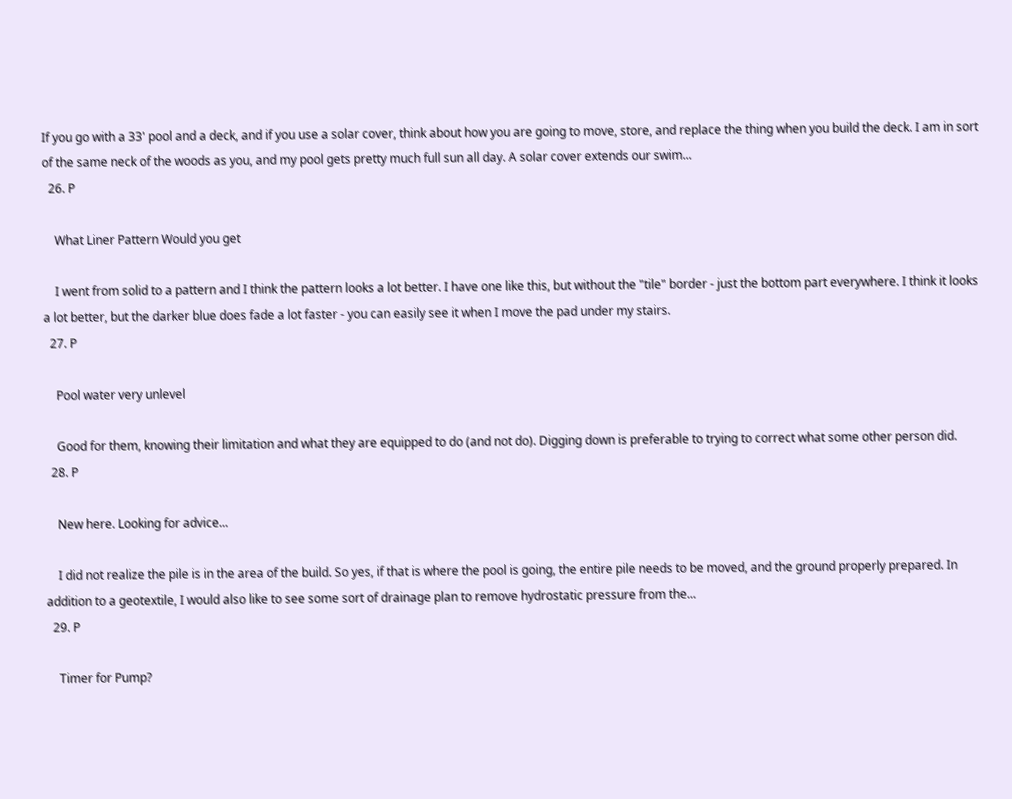If you go with a 33' pool and a deck, and if you use a solar cover, think about how you are going to move, store, and replace the thing when you build the deck. I am in sort of the same neck of the woods as you, and my pool gets pretty much full sun all day. A solar cover extends our swim...
  26. P

    What Liner Pattern Would you get

    I went from solid to a pattern and I think the pattern looks a lot better. I have one like this, but without the "tile" border - just the bottom part everywhere. I think it looks a lot better, but the darker blue does fade a lot faster - you can easily see it when I move the pad under my stairs.
  27. P

    Pool water very unlevel

    Good for them, knowing their limitation and what they are equipped to do (and not do). Digging down is preferable to trying to correct what some other person did.
  28. P

    New here. Looking for advice...

    I did not realize the pile is in the area of the build. So yes, if that is where the pool is going, the entire pile needs to be moved, and the ground properly prepared. In addition to a geotextile, I would also like to see some sort of drainage plan to remove hydrostatic pressure from the...
  29. P

    Timer for Pump?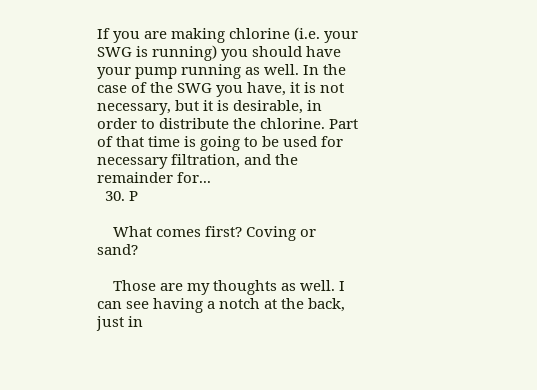If you are making chlorine (i.e. your SWG is running) you should have your pump running as well. In the case of the SWG you have, it is not necessary, but it is desirable, in order to distribute the chlorine. Part of that time is going to be used for necessary filtration, and the remainder for...
  30. P

    What comes first? Coving or sand?

    Those are my thoughts as well. I can see having a notch at the back, just in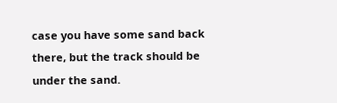case you have some sand back there, but the track should be under the sand.